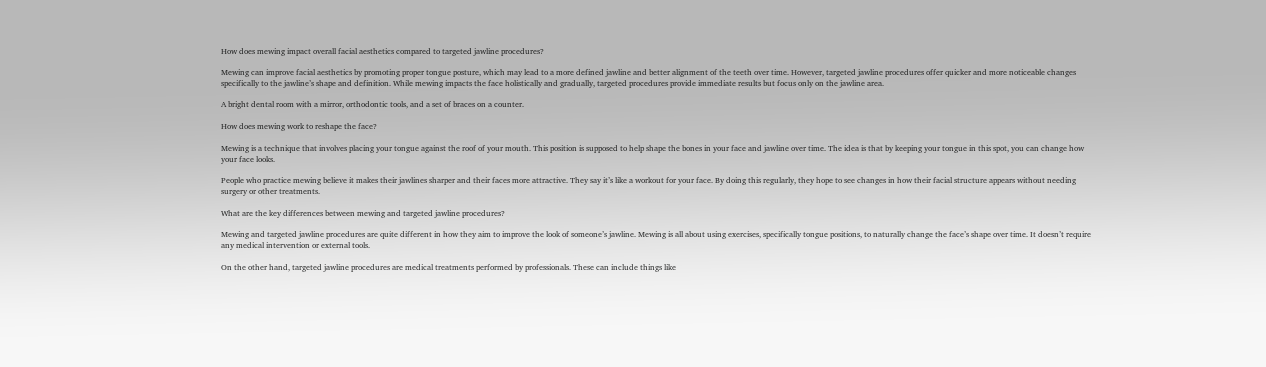How does mewing impact overall facial aesthetics compared to targeted jawline procedures?

Mewing can improve facial aesthetics by promoting proper tongue posture, which may lead to a more defined jawline and better alignment of the teeth over time. However, targeted jawline procedures offer quicker and more noticeable changes specifically to the jawline’s shape and definition. While mewing impacts the face holistically and gradually, targeted procedures provide immediate results but focus only on the jawline area.

A bright dental room with a mirror, orthodontic tools, and a set of braces on a counter.

How does mewing work to reshape the face?

Mewing is a technique that involves placing your tongue against the roof of your mouth. This position is supposed to help shape the bones in your face and jawline over time. The idea is that by keeping your tongue in this spot, you can change how your face looks.

People who practice mewing believe it makes their jawlines sharper and their faces more attractive. They say it’s like a workout for your face. By doing this regularly, they hope to see changes in how their facial structure appears without needing surgery or other treatments.

What are the key differences between mewing and targeted jawline procedures?

Mewing and targeted jawline procedures are quite different in how they aim to improve the look of someone’s jawline. Mewing is all about using exercises, specifically tongue positions, to naturally change the face’s shape over time. It doesn’t require any medical intervention or external tools.

On the other hand, targeted jawline procedures are medical treatments performed by professionals. These can include things like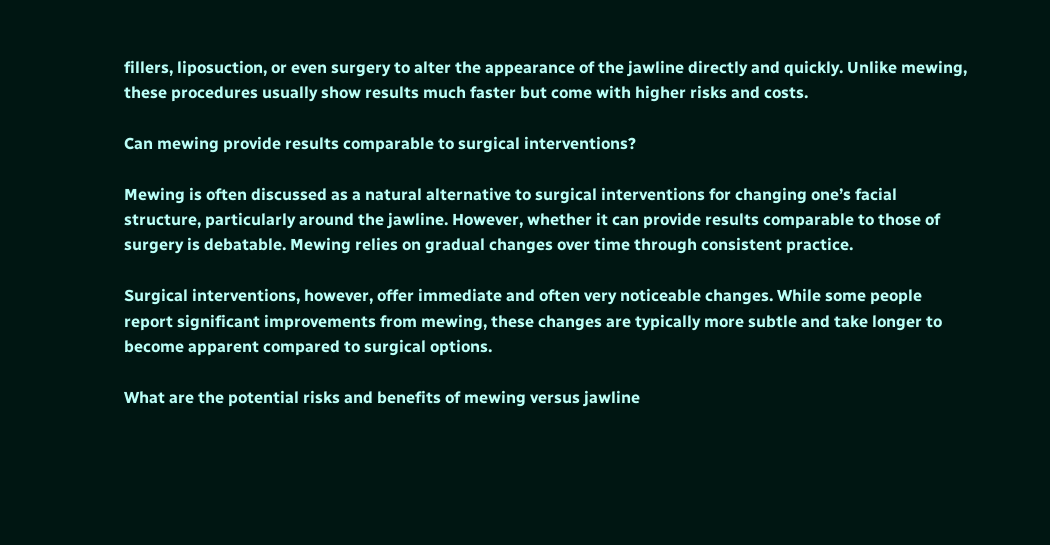fillers, liposuction, or even surgery to alter the appearance of the jawline directly and quickly. Unlike mewing, these procedures usually show results much faster but come with higher risks and costs.

Can mewing provide results comparable to surgical interventions?

Mewing is often discussed as a natural alternative to surgical interventions for changing one’s facial structure, particularly around the jawline. However, whether it can provide results comparable to those of surgery is debatable. Mewing relies on gradual changes over time through consistent practice.

Surgical interventions, however, offer immediate and often very noticeable changes. While some people report significant improvements from mewing, these changes are typically more subtle and take longer to become apparent compared to surgical options.

What are the potential risks and benefits of mewing versus jawline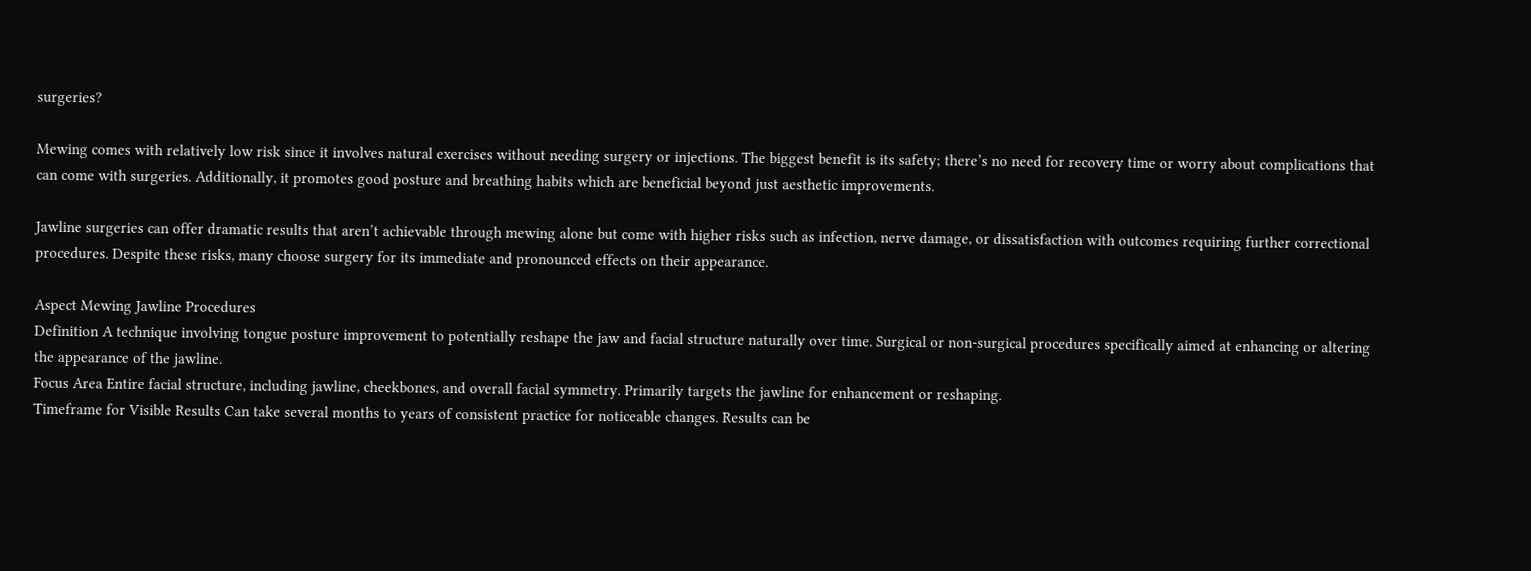surgeries?

Mewing comes with relatively low risk since it involves natural exercises without needing surgery or injections. The biggest benefit is its safety; there’s no need for recovery time or worry about complications that can come with surgeries. Additionally, it promotes good posture and breathing habits which are beneficial beyond just aesthetic improvements.

Jawline surgeries can offer dramatic results that aren’t achievable through mewing alone but come with higher risks such as infection, nerve damage, or dissatisfaction with outcomes requiring further correctional procedures. Despite these risks, many choose surgery for its immediate and pronounced effects on their appearance.

Aspect Mewing Jawline Procedures
Definition A technique involving tongue posture improvement to potentially reshape the jaw and facial structure naturally over time. Surgical or non-surgical procedures specifically aimed at enhancing or altering the appearance of the jawline.
Focus Area Entire facial structure, including jawline, cheekbones, and overall facial symmetry. Primarily targets the jawline for enhancement or reshaping.
Timeframe for Visible Results Can take several months to years of consistent practice for noticeable changes. Results can be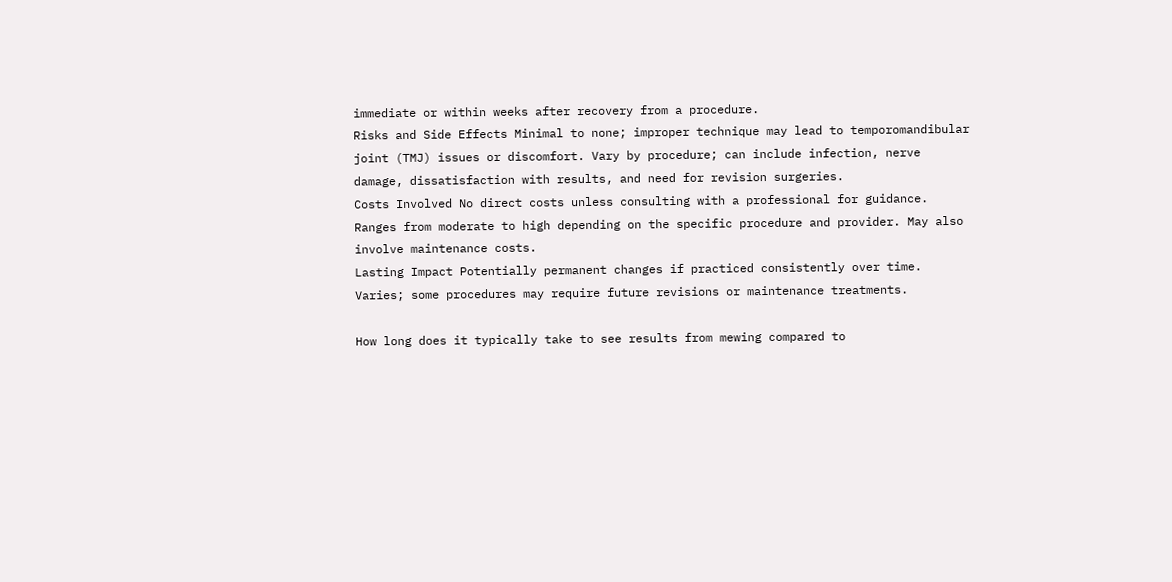immediate or within weeks after recovery from a procedure.
Risks and Side Effects Minimal to none; improper technique may lead to temporomandibular joint (TMJ) issues or discomfort. Vary by procedure; can include infection, nerve damage, dissatisfaction with results, and need for revision surgeries.
Costs Involved No direct costs unless consulting with a professional for guidance. Ranges from moderate to high depending on the specific procedure and provider. May also involve maintenance costs.
Lasting Impact Potentially permanent changes if practiced consistently over time. Varies; some procedures may require future revisions or maintenance treatments.

How long does it typically take to see results from mewing compared to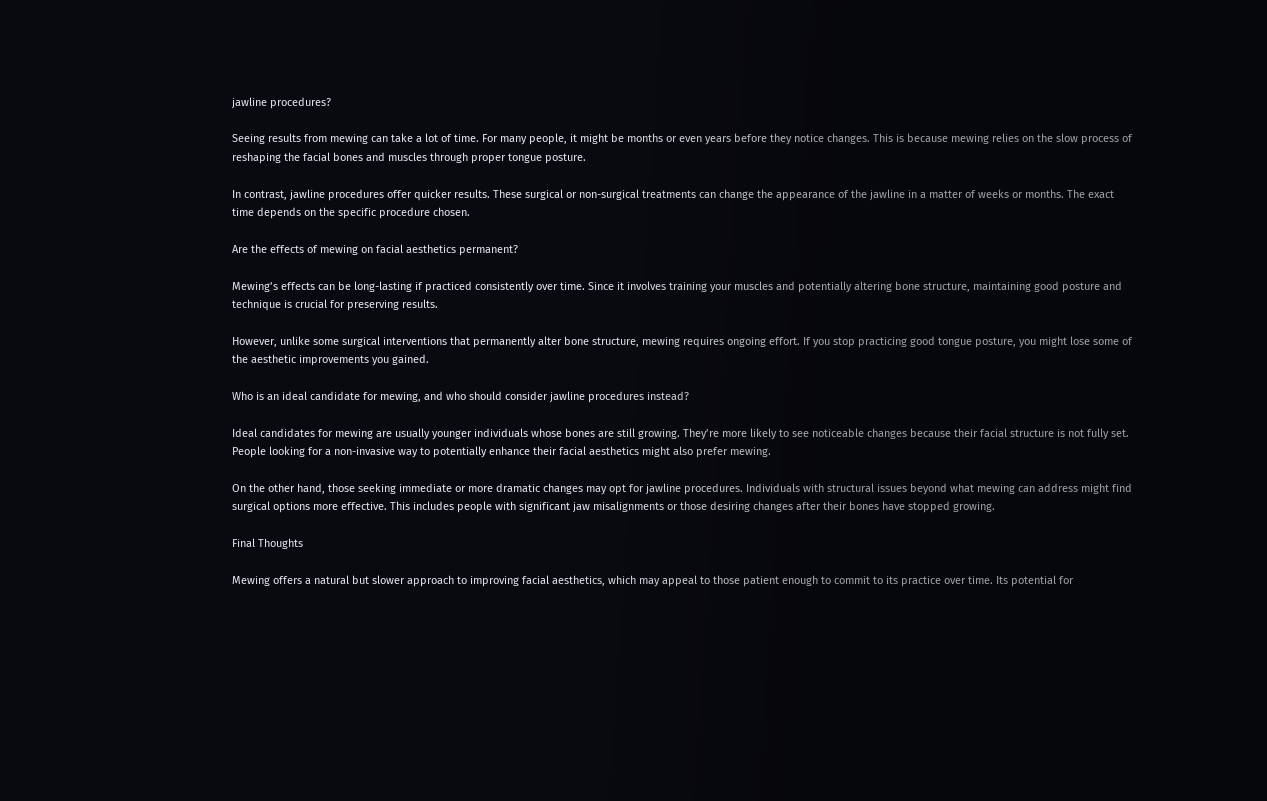jawline procedures?

Seeing results from mewing can take a lot of time. For many people, it might be months or even years before they notice changes. This is because mewing relies on the slow process of reshaping the facial bones and muscles through proper tongue posture.

In contrast, jawline procedures offer quicker results. These surgical or non-surgical treatments can change the appearance of the jawline in a matter of weeks or months. The exact time depends on the specific procedure chosen.

Are the effects of mewing on facial aesthetics permanent?

Mewing’s effects can be long-lasting if practiced consistently over time. Since it involves training your muscles and potentially altering bone structure, maintaining good posture and technique is crucial for preserving results.

However, unlike some surgical interventions that permanently alter bone structure, mewing requires ongoing effort. If you stop practicing good tongue posture, you might lose some of the aesthetic improvements you gained.

Who is an ideal candidate for mewing, and who should consider jawline procedures instead?

Ideal candidates for mewing are usually younger individuals whose bones are still growing. They’re more likely to see noticeable changes because their facial structure is not fully set. People looking for a non-invasive way to potentially enhance their facial aesthetics might also prefer mewing.

On the other hand, those seeking immediate or more dramatic changes may opt for jawline procedures. Individuals with structural issues beyond what mewing can address might find surgical options more effective. This includes people with significant jaw misalignments or those desiring changes after their bones have stopped growing.

Final Thoughts

Mewing offers a natural but slower approach to improving facial aesthetics, which may appeal to those patient enough to commit to its practice over time. Its potential for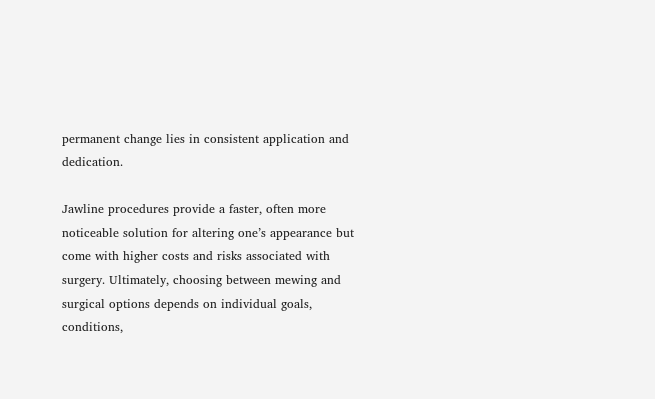permanent change lies in consistent application and dedication.

Jawline procedures provide a faster, often more noticeable solution for altering one’s appearance but come with higher costs and risks associated with surgery. Ultimately, choosing between mewing and surgical options depends on individual goals, conditions,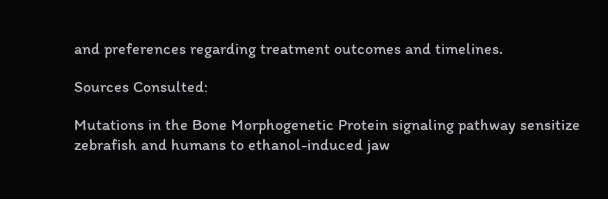and preferences regarding treatment outcomes and timelines.

Sources Consulted:

Mutations in the Bone Morphogenetic Protein signaling pathway sensitize zebrafish and humans to ethanol-induced jaw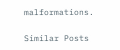malformations.

Similar Posts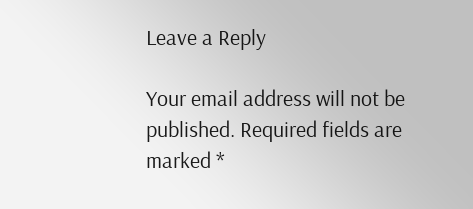Leave a Reply

Your email address will not be published. Required fields are marked *